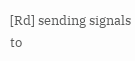[Rd] sending signals to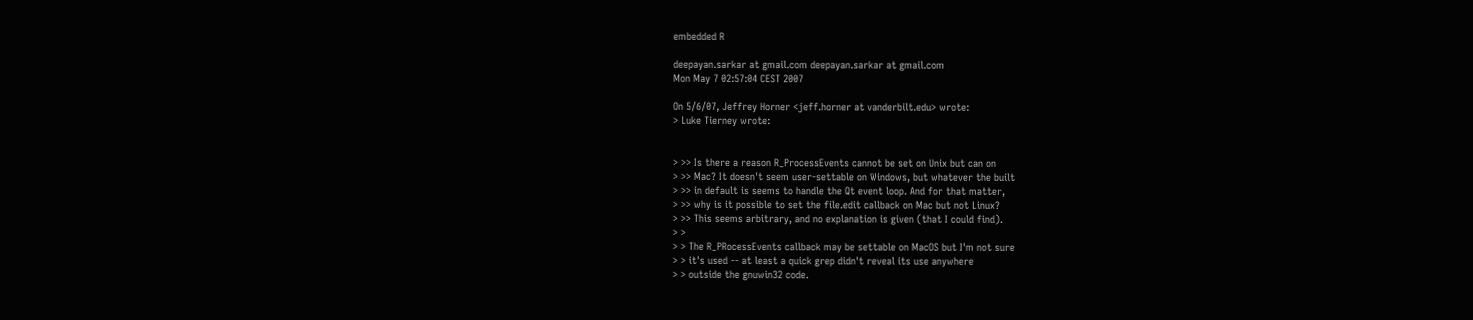embedded R

deepayan.sarkar at gmail.com deepayan.sarkar at gmail.com
Mon May 7 02:57:04 CEST 2007

On 5/6/07, Jeffrey Horner <jeff.horner at vanderbilt.edu> wrote:
> Luke Tierney wrote:


> >> Is there a reason R_ProcessEvents cannot be set on Unix but can on
> >> Mac? It doesn't seem user-settable on Windows, but whatever the built
> >> in default is seems to handle the Qt event loop. And for that matter,
> >> why is it possible to set the file.edit callback on Mac but not Linux?
> >> This seems arbitrary, and no explanation is given (that I could find).
> >
> > The R_PRocessEvents callback may be settable on MacOS but I'm not sure
> > it's used -- at least a quick grep didn't reveal its use anywhere
> > outside the gnuwin32 code.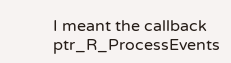I meant the callback ptr_R_ProcessEvents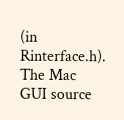(in Rinterface.h).  The Mac
GUI source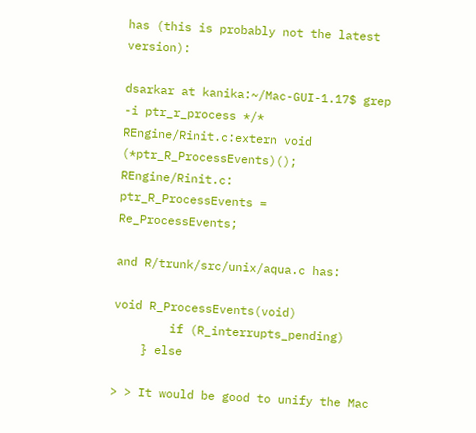has (this is probably not the latest version):

dsarkar at kanika:~/Mac-GUI-1.17$ grep -i ptr_r_process */*
REngine/Rinit.c:extern void (*ptr_R_ProcessEvents)();
REngine/Rinit.c:    ptr_R_ProcessEvents =  Re_ProcessEvents;

and R/trunk/src/unix/aqua.c has:

void R_ProcessEvents(void)
        if (R_interrupts_pending)
    } else

> > It would be good to unify the Mac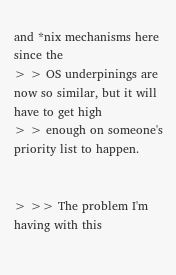and *nix mechanisms here since the
> > OS underpinings are now so similar, but it will have to get high
> > enough on someone's priority list to happen.


> >> The problem I'm having with this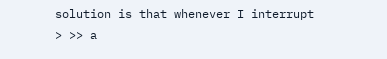solution is that whenever I interrupt
> >> a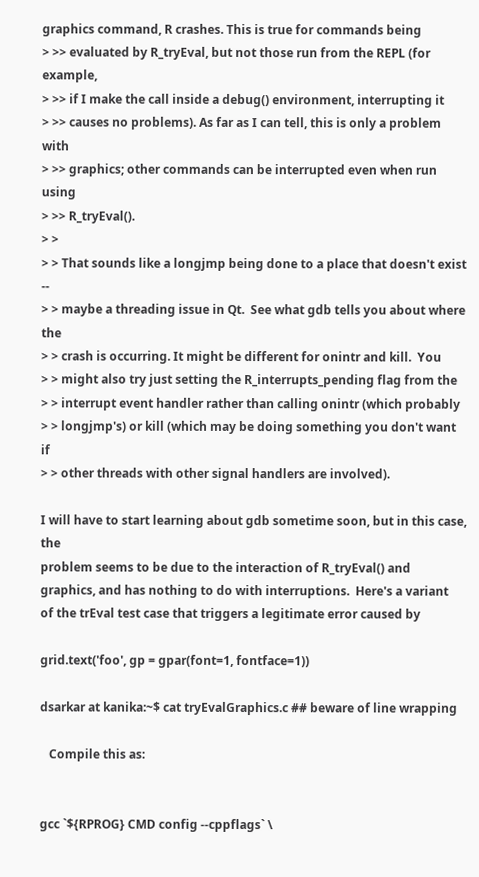graphics command, R crashes. This is true for commands being
> >> evaluated by R_tryEval, but not those run from the REPL (for example,
> >> if I make the call inside a debug() environment, interrupting it
> >> causes no problems). As far as I can tell, this is only a problem with
> >> graphics; other commands can be interrupted even when run using
> >> R_tryEval().
> >
> > That sounds like a longjmp being done to a place that doesn't exist --
> > maybe a threading issue in Qt.  See what gdb tells you about where the
> > crash is occurring. It might be different for onintr and kill.  You
> > might also try just setting the R_interrupts_pending flag from the
> > interrupt event handler rather than calling onintr (which probably
> > longjmp's) or kill (which may be doing something you don't want if
> > other threads with other signal handlers are involved).

I will have to start learning about gdb sometime soon, but in this case, the
problem seems to be due to the interaction of R_tryEval() and
graphics, and has nothing to do with interruptions.  Here's a variant
of the trEval test case that triggers a legitimate error caused by

grid.text('foo', gp = gpar(font=1, fontface=1))

dsarkar at kanika:~$ cat tryEvalGraphics.c ## beware of line wrapping

   Compile this as:


gcc `${RPROG} CMD config --cppflags` \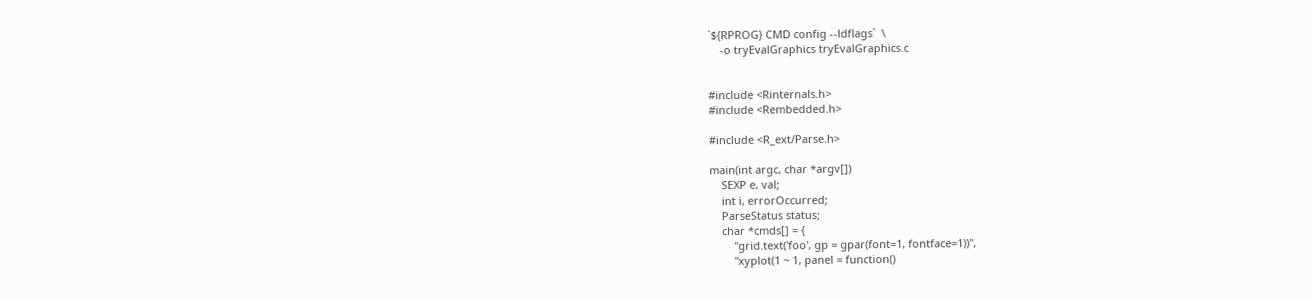`${RPROG} CMD config --ldflags`  \
    -o tryEvalGraphics tryEvalGraphics.c


#include <Rinternals.h>
#include <Rembedded.h>

#include <R_ext/Parse.h>

main(int argc, char *argv[])
    SEXP e, val;
    int i, errorOccurred;
    ParseStatus status;
    char *cmds[] = {
        "grid.text('foo', gp = gpar(font=1, fontface=1))",
        "xyplot(1 ~ 1, panel = function()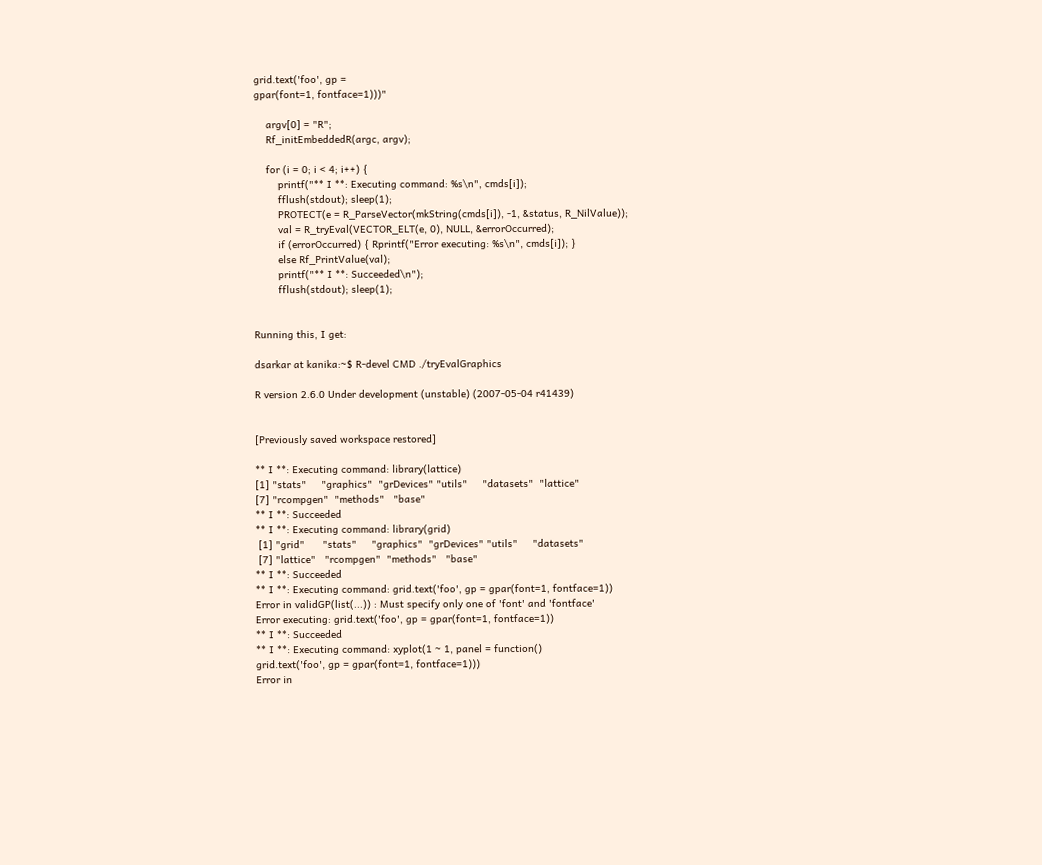grid.text('foo', gp =
gpar(font=1, fontface=1)))"

    argv[0] = "R";
    Rf_initEmbeddedR(argc, argv);

    for (i = 0; i < 4; i++) {
        printf("** I **: Executing command: %s\n", cmds[i]);
        fflush(stdout); sleep(1);
        PROTECT(e = R_ParseVector(mkString(cmds[i]), -1, &status, R_NilValue));
        val = R_tryEval(VECTOR_ELT(e, 0), NULL, &errorOccurred);
        if (errorOccurred) { Rprintf("Error executing: %s\n", cmds[i]); }
        else Rf_PrintValue(val);
        printf("** I **: Succeeded\n");
        fflush(stdout); sleep(1);


Running this, I get:

dsarkar at kanika:~$ R-devel CMD ./tryEvalGraphics

R version 2.6.0 Under development (unstable) (2007-05-04 r41439)


[Previously saved workspace restored]

** I **: Executing command: library(lattice)
[1] "stats"     "graphics"  "grDevices" "utils"     "datasets"  "lattice"
[7] "rcompgen"  "methods"   "base"
** I **: Succeeded
** I **: Executing command: library(grid)
 [1] "grid"      "stats"     "graphics"  "grDevices" "utils"     "datasets"
 [7] "lattice"   "rcompgen"  "methods"   "base"
** I **: Succeeded
** I **: Executing command: grid.text('foo', gp = gpar(font=1, fontface=1))
Error in validGP(list(...)) : Must specify only one of 'font' and 'fontface'
Error executing: grid.text('foo', gp = gpar(font=1, fontface=1))
** I **: Succeeded
** I **: Executing command: xyplot(1 ~ 1, panel = function()
grid.text('foo', gp = gpar(font=1, fontface=1)))
Error in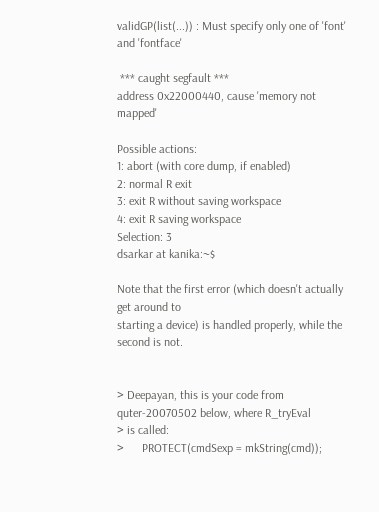validGP(list(...)) : Must specify only one of 'font' and 'fontface'

 *** caught segfault ***
address 0x22000440, cause 'memory not mapped'

Possible actions:
1: abort (with core dump, if enabled)
2: normal R exit
3: exit R without saving workspace
4: exit R saving workspace
Selection: 3
dsarkar at kanika:~$

Note that the first error (which doesn't actually get around to
starting a device) is handled properly, while the second is not.


> Deepayan, this is your code from quter-20070502 below, where R_tryEval
> is called:
>      PROTECT(cmdSexp = mkString(cmd));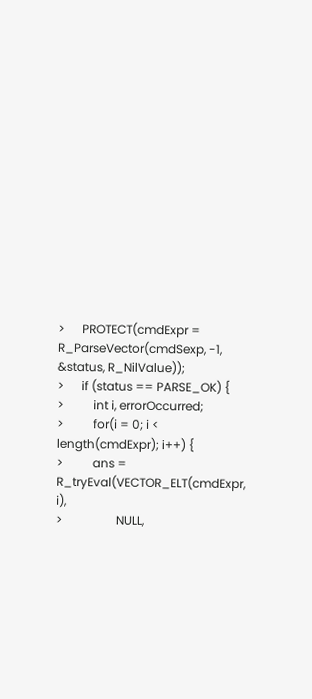>      PROTECT(cmdExpr = R_ParseVector(cmdSexp, -1, &status, R_NilValue));
>      if (status == PARSE_OK) {
>          int i, errorOccurred;
>          for(i = 0; i < length(cmdExpr); i++) {
>          ans = R_tryEval(VECTOR_ELT(cmdExpr, i),
>                  NULL,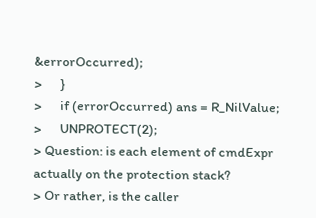&errorOccurred);
>      }
>      if (errorOccurred) ans = R_NilValue;
>      UNPROTECT(2);
> Question: is each element of cmdExpr actually on the protection stack?
> Or rather, is the caller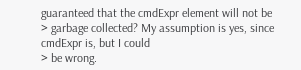guaranteed that the cmdExpr element will not be
> garbage collected? My assumption is yes, since cmdExpr is, but I could
> be wrong.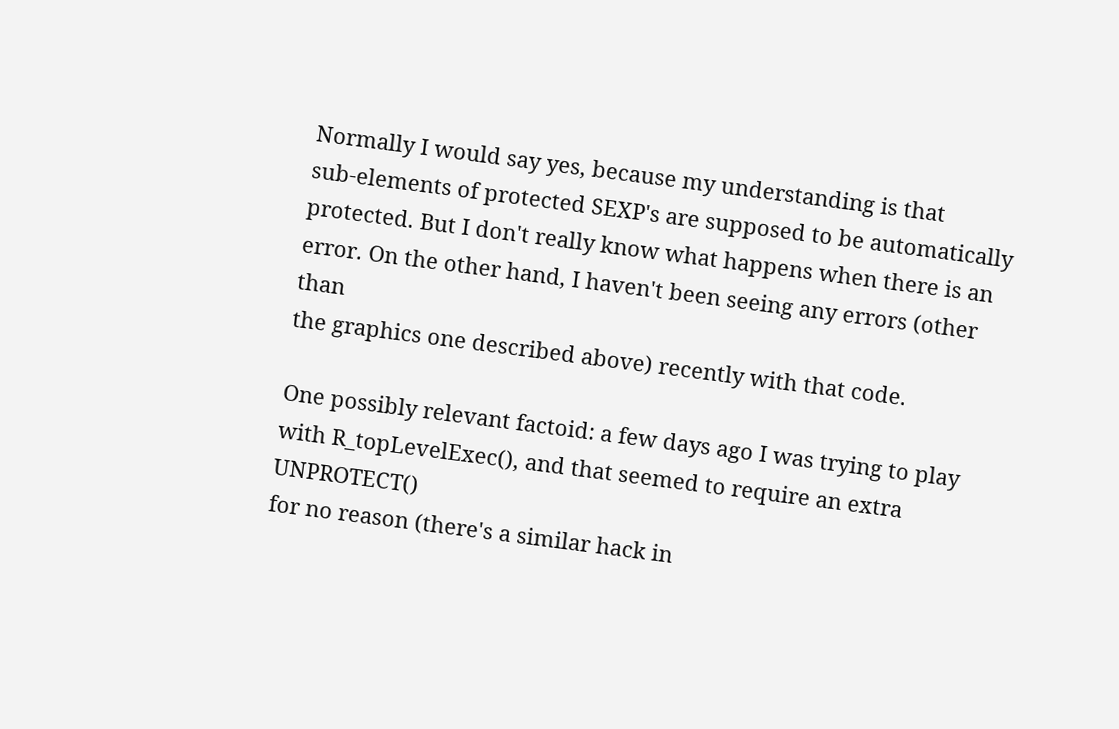Normally I would say yes, because my understanding is that
sub-elements of protected SEXP's are supposed to be automatically
protected. But I don't really know what happens when there is an
error. On the other hand, I haven't been seeing any errors (other than
the graphics one described above) recently with that code.

One possibly relevant factoid: a few days ago I was trying to play
with R_topLevelExec(), and that seemed to require an extra UNPROTECT()
for no reason (there's a similar hack in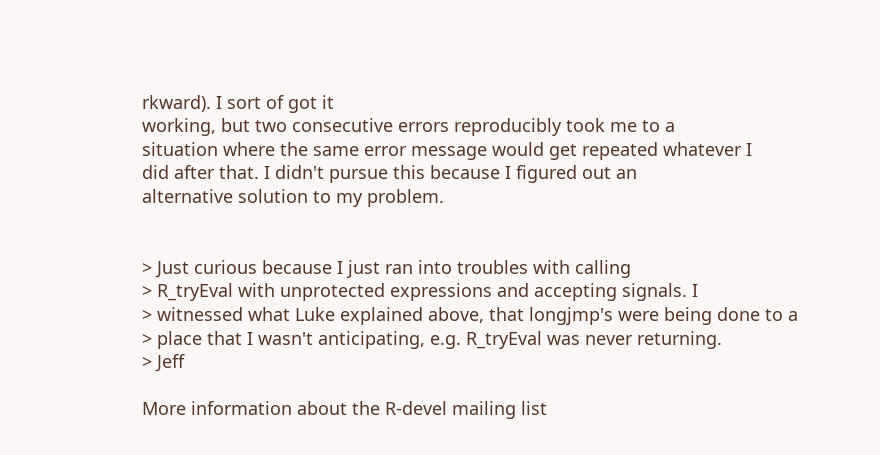rkward). I sort of got it
working, but two consecutive errors reproducibly took me to a
situation where the same error message would get repeated whatever I
did after that. I didn't pursue this because I figured out an
alternative solution to my problem.


> Just curious because I just ran into troubles with calling
> R_tryEval with unprotected expressions and accepting signals. I
> witnessed what Luke explained above, that longjmp's were being done to a
> place that I wasn't anticipating, e.g. R_tryEval was never returning.
> Jeff

More information about the R-devel mailing list